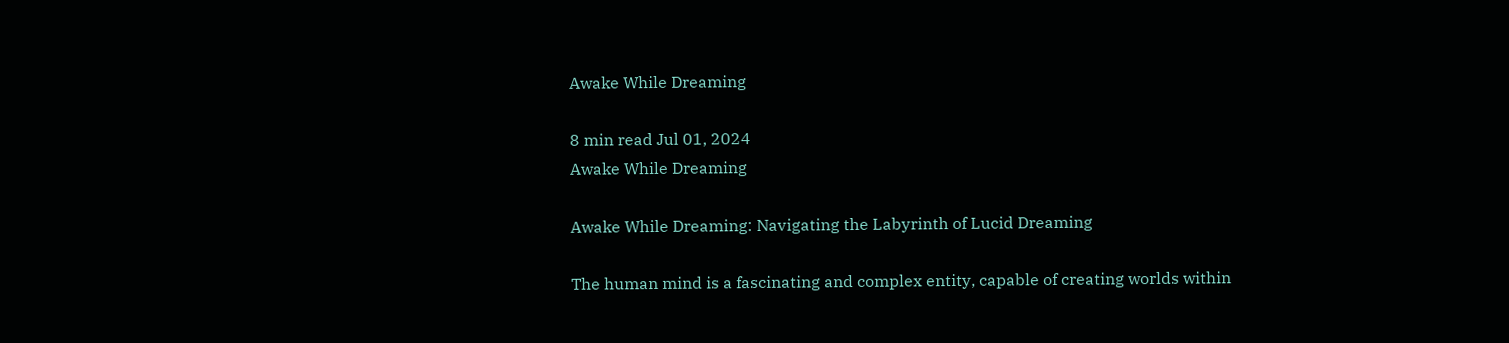Awake While Dreaming

8 min read Jul 01, 2024
Awake While Dreaming

Awake While Dreaming: Navigating the Labyrinth of Lucid Dreaming

The human mind is a fascinating and complex entity, capable of creating worlds within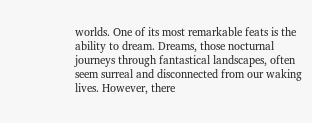worlds. One of its most remarkable feats is the ability to dream. Dreams, those nocturnal journeys through fantastical landscapes, often seem surreal and disconnected from our waking lives. However, there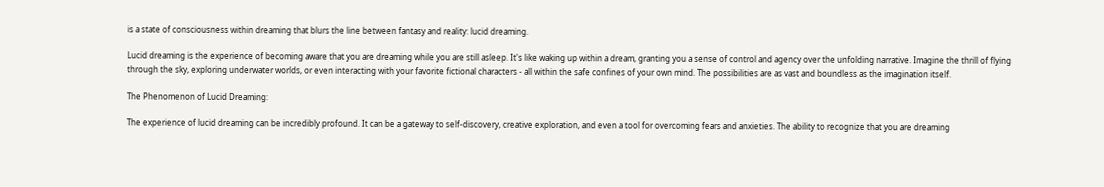is a state of consciousness within dreaming that blurs the line between fantasy and reality: lucid dreaming.

Lucid dreaming is the experience of becoming aware that you are dreaming while you are still asleep. It's like waking up within a dream, granting you a sense of control and agency over the unfolding narrative. Imagine the thrill of flying through the sky, exploring underwater worlds, or even interacting with your favorite fictional characters - all within the safe confines of your own mind. The possibilities are as vast and boundless as the imagination itself.

The Phenomenon of Lucid Dreaming:

The experience of lucid dreaming can be incredibly profound. It can be a gateway to self-discovery, creative exploration, and even a tool for overcoming fears and anxieties. The ability to recognize that you are dreaming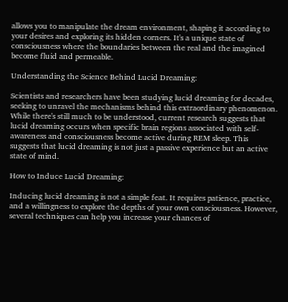allows you to manipulate the dream environment, shaping it according to your desires and exploring its hidden corners. It's a unique state of consciousness where the boundaries between the real and the imagined become fluid and permeable.

Understanding the Science Behind Lucid Dreaming:

Scientists and researchers have been studying lucid dreaming for decades, seeking to unravel the mechanisms behind this extraordinary phenomenon. While there's still much to be understood, current research suggests that lucid dreaming occurs when specific brain regions associated with self-awareness and consciousness become active during REM sleep. This suggests that lucid dreaming is not just a passive experience but an active state of mind.

How to Induce Lucid Dreaming:

Inducing lucid dreaming is not a simple feat. It requires patience, practice, and a willingness to explore the depths of your own consciousness. However, several techniques can help you increase your chances of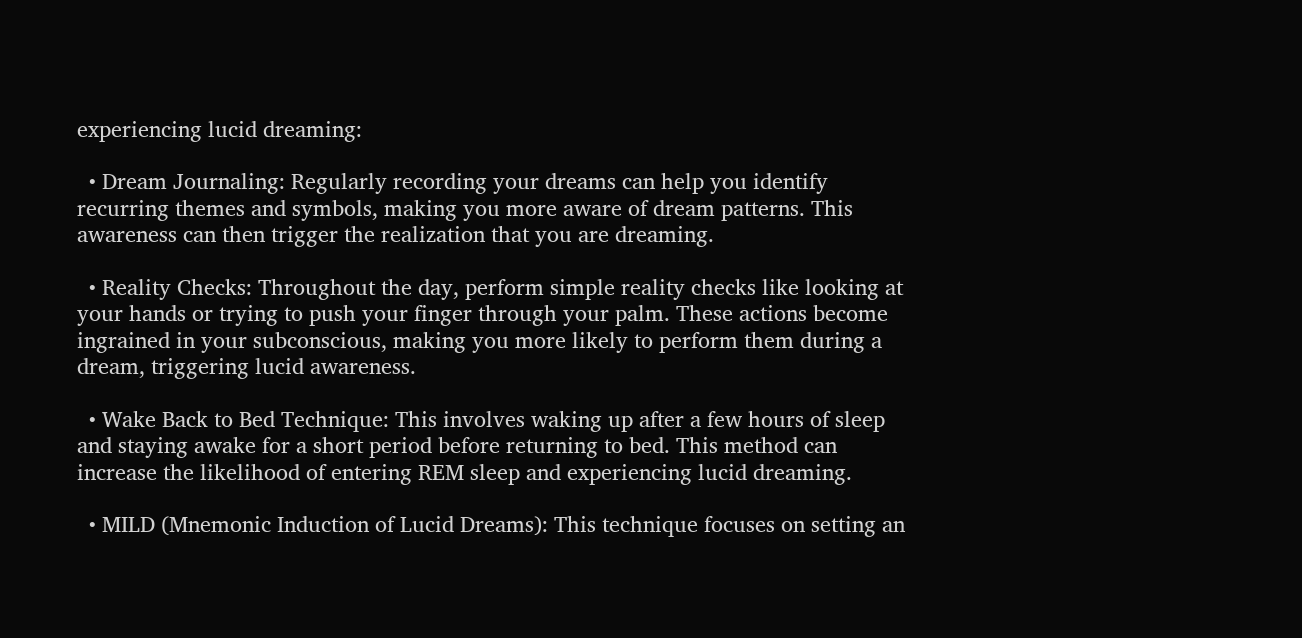experiencing lucid dreaming:

  • Dream Journaling: Regularly recording your dreams can help you identify recurring themes and symbols, making you more aware of dream patterns. This awareness can then trigger the realization that you are dreaming.

  • Reality Checks: Throughout the day, perform simple reality checks like looking at your hands or trying to push your finger through your palm. These actions become ingrained in your subconscious, making you more likely to perform them during a dream, triggering lucid awareness.

  • Wake Back to Bed Technique: This involves waking up after a few hours of sleep and staying awake for a short period before returning to bed. This method can increase the likelihood of entering REM sleep and experiencing lucid dreaming.

  • MILD (Mnemonic Induction of Lucid Dreams): This technique focuses on setting an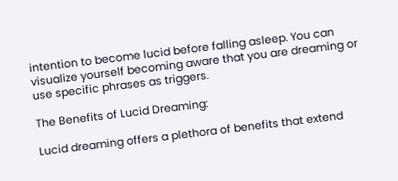intention to become lucid before falling asleep. You can visualize yourself becoming aware that you are dreaming or use specific phrases as triggers.

The Benefits of Lucid Dreaming:

Lucid dreaming offers a plethora of benefits that extend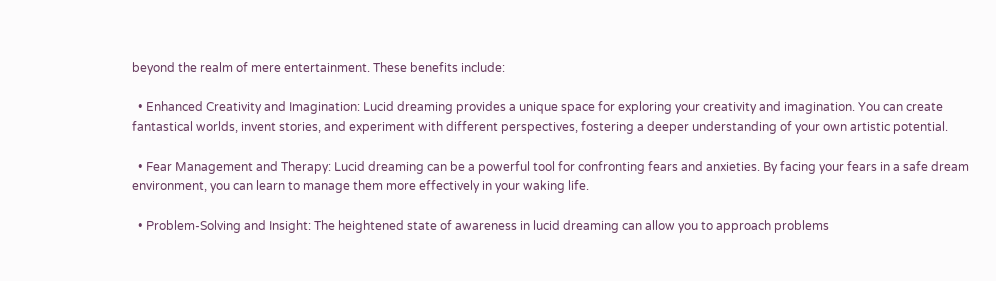beyond the realm of mere entertainment. These benefits include:

  • Enhanced Creativity and Imagination: Lucid dreaming provides a unique space for exploring your creativity and imagination. You can create fantastical worlds, invent stories, and experiment with different perspectives, fostering a deeper understanding of your own artistic potential.

  • Fear Management and Therapy: Lucid dreaming can be a powerful tool for confronting fears and anxieties. By facing your fears in a safe dream environment, you can learn to manage them more effectively in your waking life.

  • Problem-Solving and Insight: The heightened state of awareness in lucid dreaming can allow you to approach problems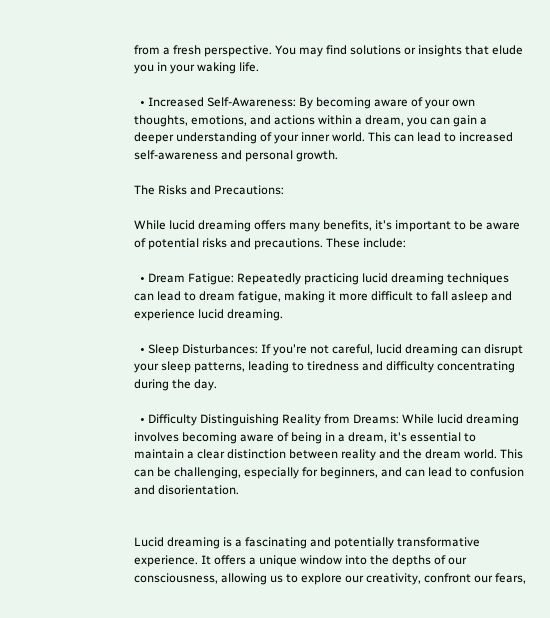from a fresh perspective. You may find solutions or insights that elude you in your waking life.

  • Increased Self-Awareness: By becoming aware of your own thoughts, emotions, and actions within a dream, you can gain a deeper understanding of your inner world. This can lead to increased self-awareness and personal growth.

The Risks and Precautions:

While lucid dreaming offers many benefits, it's important to be aware of potential risks and precautions. These include:

  • Dream Fatigue: Repeatedly practicing lucid dreaming techniques can lead to dream fatigue, making it more difficult to fall asleep and experience lucid dreaming.

  • Sleep Disturbances: If you're not careful, lucid dreaming can disrupt your sleep patterns, leading to tiredness and difficulty concentrating during the day.

  • Difficulty Distinguishing Reality from Dreams: While lucid dreaming involves becoming aware of being in a dream, it's essential to maintain a clear distinction between reality and the dream world. This can be challenging, especially for beginners, and can lead to confusion and disorientation.


Lucid dreaming is a fascinating and potentially transformative experience. It offers a unique window into the depths of our consciousness, allowing us to explore our creativity, confront our fears,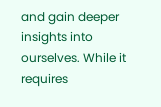and gain deeper insights into ourselves. While it requires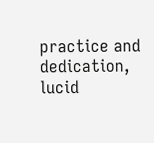practice and dedication, lucid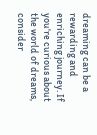dreaming can be a rewarding and enriching journey. If you're curious about the world of dreams, consider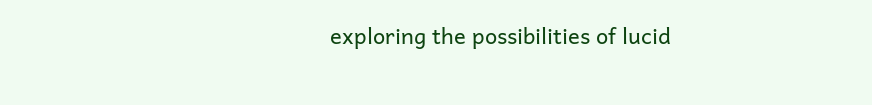exploring the possibilities of lucid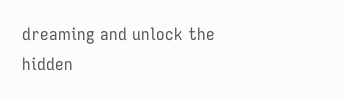dreaming and unlock the hidden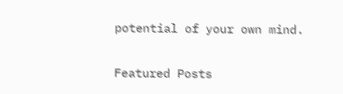potential of your own mind.

Featured Posts